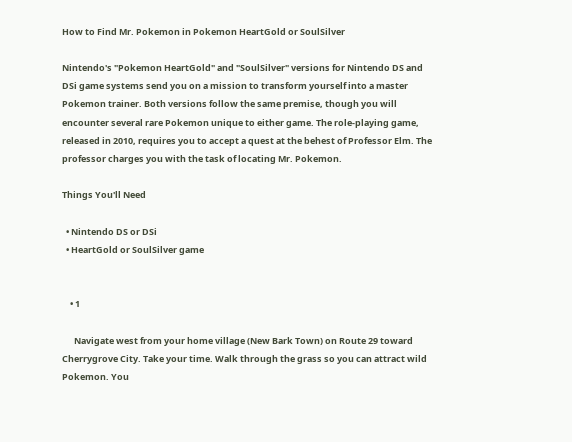How to Find Mr. Pokemon in Pokemon HeartGold or SoulSilver

Nintendo's "Pokemon HeartGold" and "SoulSilver" versions for Nintendo DS and DSi game systems send you on a mission to transform yourself into a master Pokemon trainer. Both versions follow the same premise, though you will encounter several rare Pokemon unique to either game. The role-playing game, released in 2010, requires you to accept a quest at the behest of Professor Elm. The professor charges you with the task of locating Mr. Pokemon.

Things You'll Need

  • Nintendo DS or DSi
  • HeartGold or SoulSilver game


    • 1

      Navigate west from your home village (New Bark Town) on Route 29 toward Cherrygrove City. Take your time. Walk through the grass so you can attract wild Pokemon. You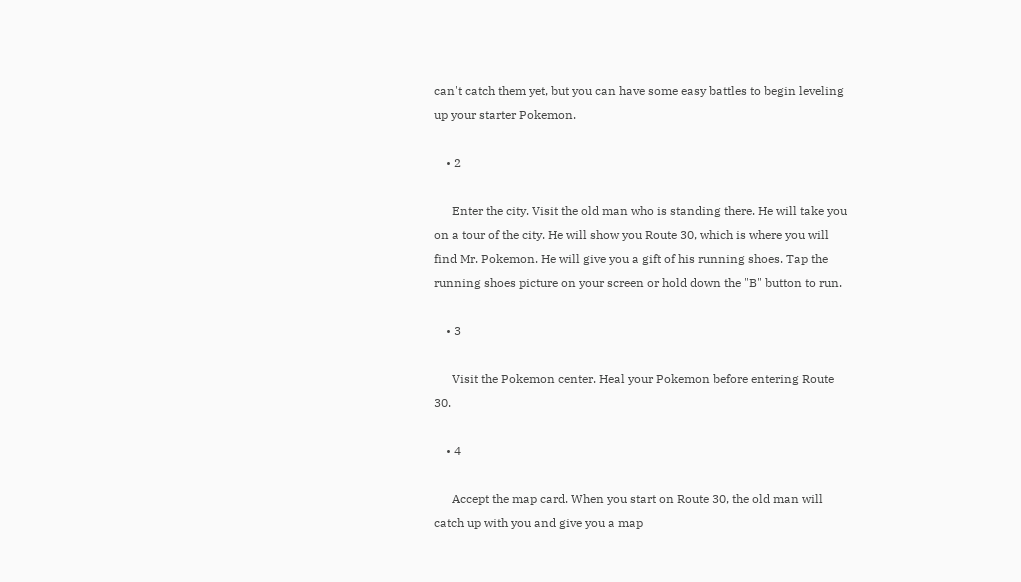can't catch them yet, but you can have some easy battles to begin leveling up your starter Pokemon.

    • 2

      Enter the city. Visit the old man who is standing there. He will take you on a tour of the city. He will show you Route 30, which is where you will find Mr. Pokemon. He will give you a gift of his running shoes. Tap the running shoes picture on your screen or hold down the "B" button to run.

    • 3

      Visit the Pokemon center. Heal your Pokemon before entering Route 30.

    • 4

      Accept the map card. When you start on Route 30, the old man will catch up with you and give you a map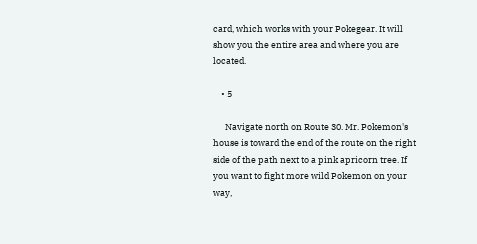card, which works with your Pokegear. It will show you the entire area and where you are located.

    • 5

      Navigate north on Route 30. Mr. Pokemon's house is toward the end of the route on the right side of the path next to a pink apricorn tree. If you want to fight more wild Pokemon on your way,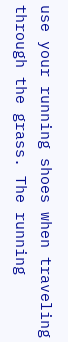use your running shoes when traveling through the grass. The running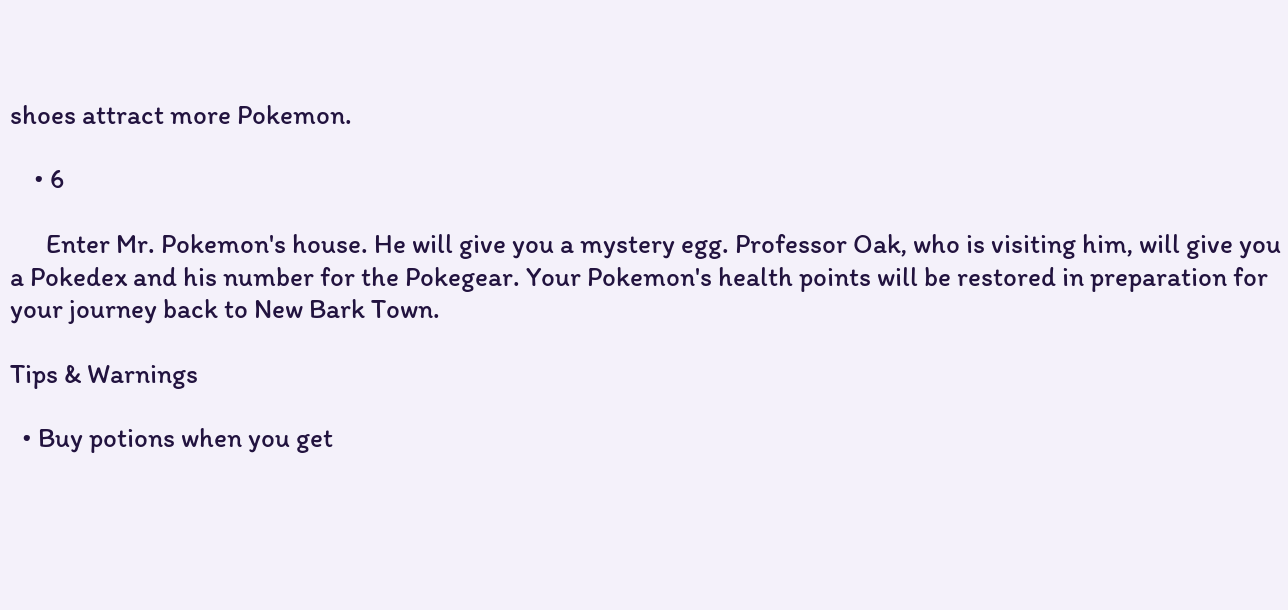shoes attract more Pokemon.

    • 6

      Enter Mr. Pokemon's house. He will give you a mystery egg. Professor Oak, who is visiting him, will give you a Pokedex and his number for the Pokegear. Your Pokemon's health points will be restored in preparation for your journey back to New Bark Town.

Tips & Warnings

  • Buy potions when you get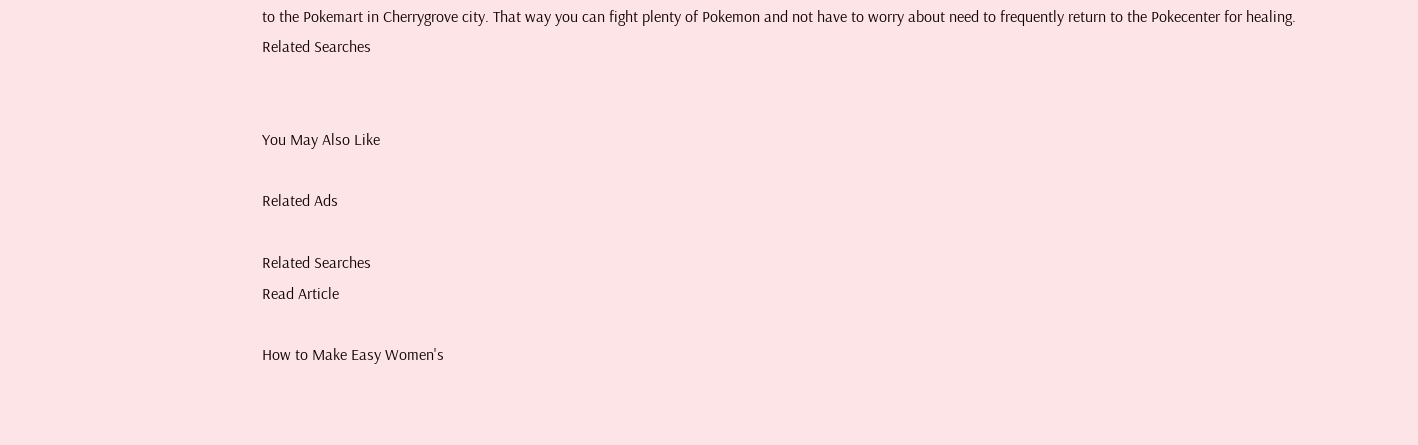to the Pokemart in Cherrygrove city. That way you can fight plenty of Pokemon and not have to worry about need to frequently return to the Pokecenter for healing.
Related Searches


You May Also Like

Related Ads

Related Searches
Read Article

How to Make Easy Women's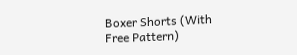Boxer Shorts (With Free Pattern)